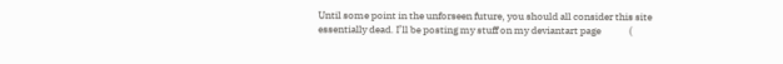Until some point in the unforseen future, you should all consider this site essentially dead. I’ll be posting my stuff on my deviantart page              (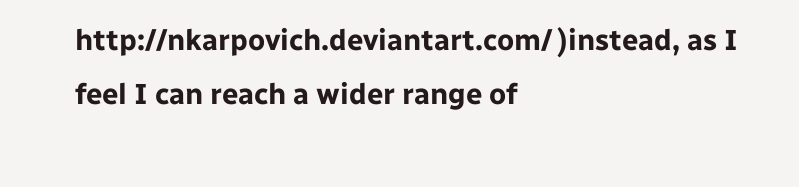http://nkarpovich.deviantart.com/ )instead, as I feel I can reach a wider range of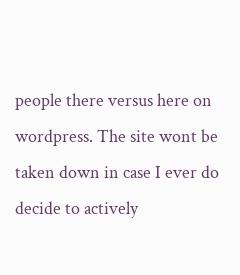people there versus here on wordpress. The site wont be taken down in case I ever do decide to actively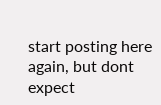start posting here again, but dont expect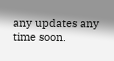any updates any time soon.